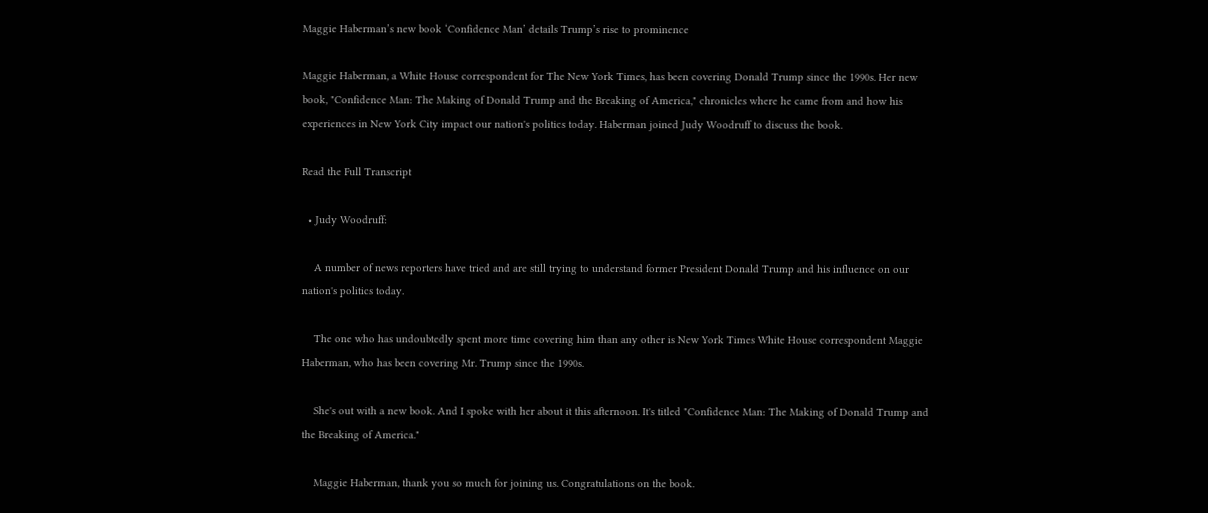Maggie Haberman’s new book ‘Confidence Man’ details Trump’s rise to prominence

Maggie Haberman, a White House correspondent for The New York Times, has been covering Donald Trump since the 1990s. Her new book, "Confidence Man: The Making of Donald Trump and the Breaking of America," chronicles where he came from and how his experiences in New York City impact our nation's politics today. Haberman joined Judy Woodruff to discuss the book.

Read the Full Transcript

  • Judy Woodruff:

    A number of news reporters have tried and are still trying to understand former President Donald Trump and his influence on our nation's politics today.

    The one who has undoubtedly spent more time covering him than any other is New York Times White House correspondent Maggie Haberman, who has been covering Mr. Trump since the 1990s.

    She's out with a new book. And I spoke with her about it this afternoon. It's titled "Confidence Man: The Making of Donald Trump and the Breaking of America."

    Maggie Haberman, thank you so much for joining us. Congratulations on the book.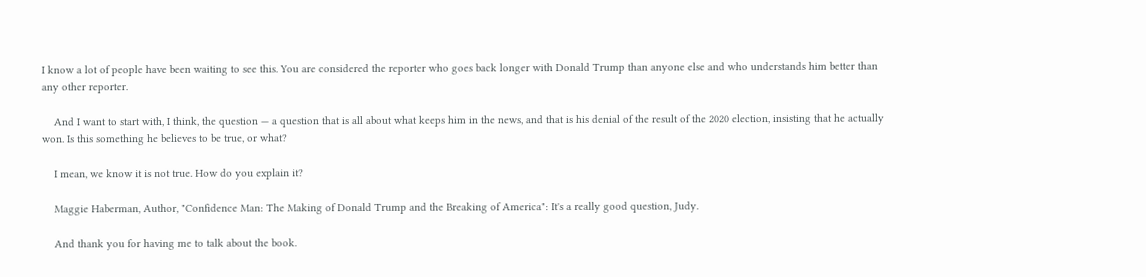I know a lot of people have been waiting to see this. You are considered the reporter who goes back longer with Donald Trump than anyone else and who understands him better than any other reporter.

    And I want to start with, I think, the question — a question that is all about what keeps him in the news, and that is his denial of the result of the 2020 election, insisting that he actually won. Is this something he believes to be true, or what?

    I mean, we know it is not true. How do you explain it?

    Maggie Haberman, Author, "Confidence Man: The Making of Donald Trump and the Breaking of America": It's a really good question, Judy.

    And thank you for having me to talk about the book.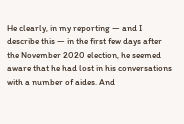He clearly, in my reporting — and I describe this — in the first few days after the November 2020 election, he seemed aware that he had lost in his conversations with a number of aides. And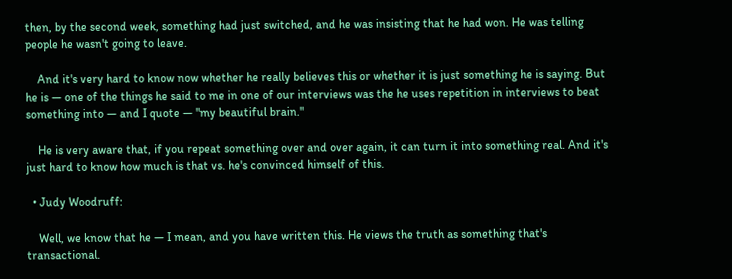then, by the second week, something had just switched, and he was insisting that he had won. He was telling people he wasn't going to leave.

    And it's very hard to know now whether he really believes this or whether it is just something he is saying. But he is — one of the things he said to me in one of our interviews was the he uses repetition in interviews to beat something into — and I quote — "my beautiful brain."

    He is very aware that, if you repeat something over and over again, it can turn it into something real. And it's just hard to know how much is that vs. he's convinced himself of this.

  • Judy Woodruff:

    Well, we know that he — I mean, and you have written this. He views the truth as something that's transactional.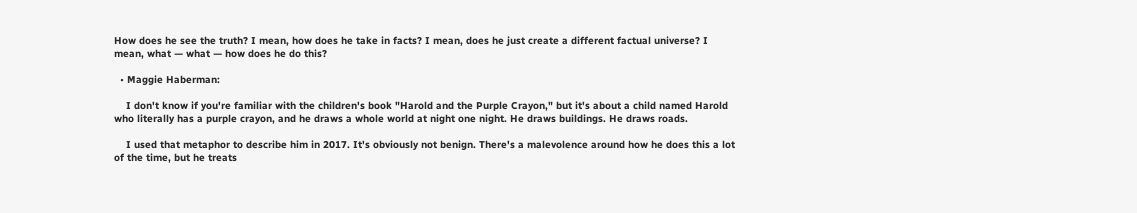How does he see the truth? I mean, how does he take in facts? I mean, does he just create a different factual universe? I mean, what — what — how does he do this?

  • Maggie Haberman:

    I don't know if you're familiar with the children's book "Harold and the Purple Crayon," but it's about a child named Harold who literally has a purple crayon, and he draws a whole world at night one night. He draws buildings. He draws roads.

    I used that metaphor to describe him in 2017. It's obviously not benign. There's a malevolence around how he does this a lot of the time, but he treats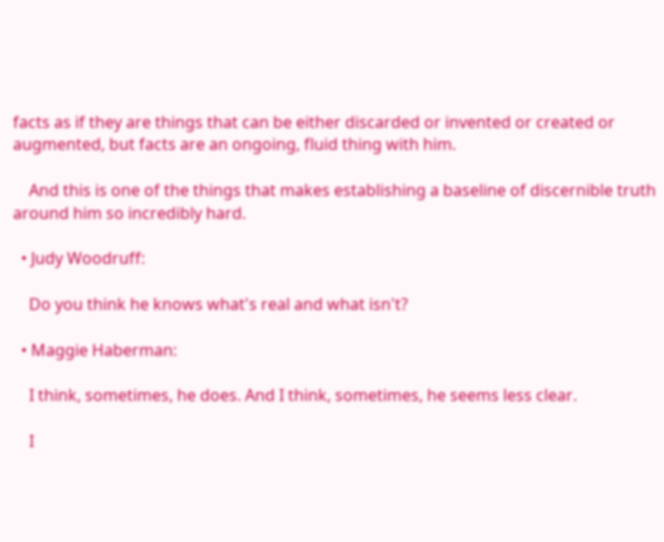facts as if they are things that can be either discarded or invented or created or augmented, but facts are an ongoing, fluid thing with him.

    And this is one of the things that makes establishing a baseline of discernible truth around him so incredibly hard.

  • Judy Woodruff:

    Do you think he knows what's real and what isn't?

  • Maggie Haberman:

    I think, sometimes, he does. And I think, sometimes, he seems less clear.

    I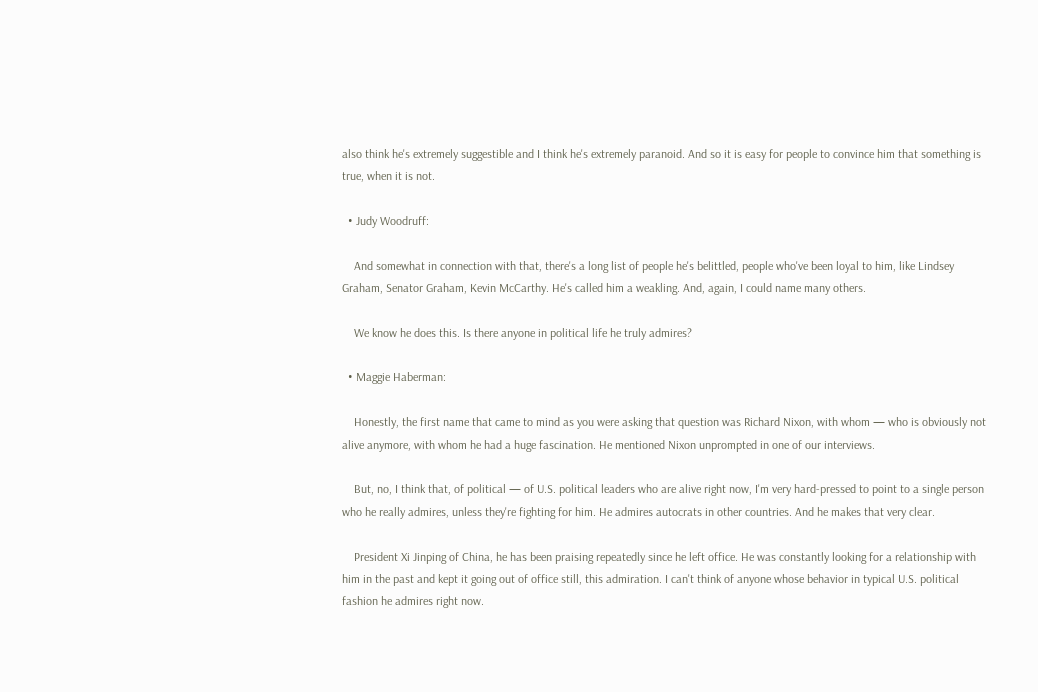also think he's extremely suggestible and I think he's extremely paranoid. And so it is easy for people to convince him that something is true, when it is not.

  • Judy Woodruff:

    And somewhat in connection with that, there's a long list of people he's belittled, people who've been loyal to him, like Lindsey Graham, Senator Graham, Kevin McCarthy. He's called him a weakling. And, again, I could name many others.

    We know he does this. Is there anyone in political life he truly admires?

  • Maggie Haberman:

    Honestly, the first name that came to mind as you were asking that question was Richard Nixon, with whom — who is obviously not alive anymore, with whom he had a huge fascination. He mentioned Nixon unprompted in one of our interviews.

    But, no, I think that, of political — of U.S. political leaders who are alive right now, I'm very hard-pressed to point to a single person who he really admires, unless they're fighting for him. He admires autocrats in other countries. And he makes that very clear.

    President Xi Jinping of China, he has been praising repeatedly since he left office. He was constantly looking for a relationship with him in the past and kept it going out of office still, this admiration. I can't think of anyone whose behavior in typical U.S. political fashion he admires right now.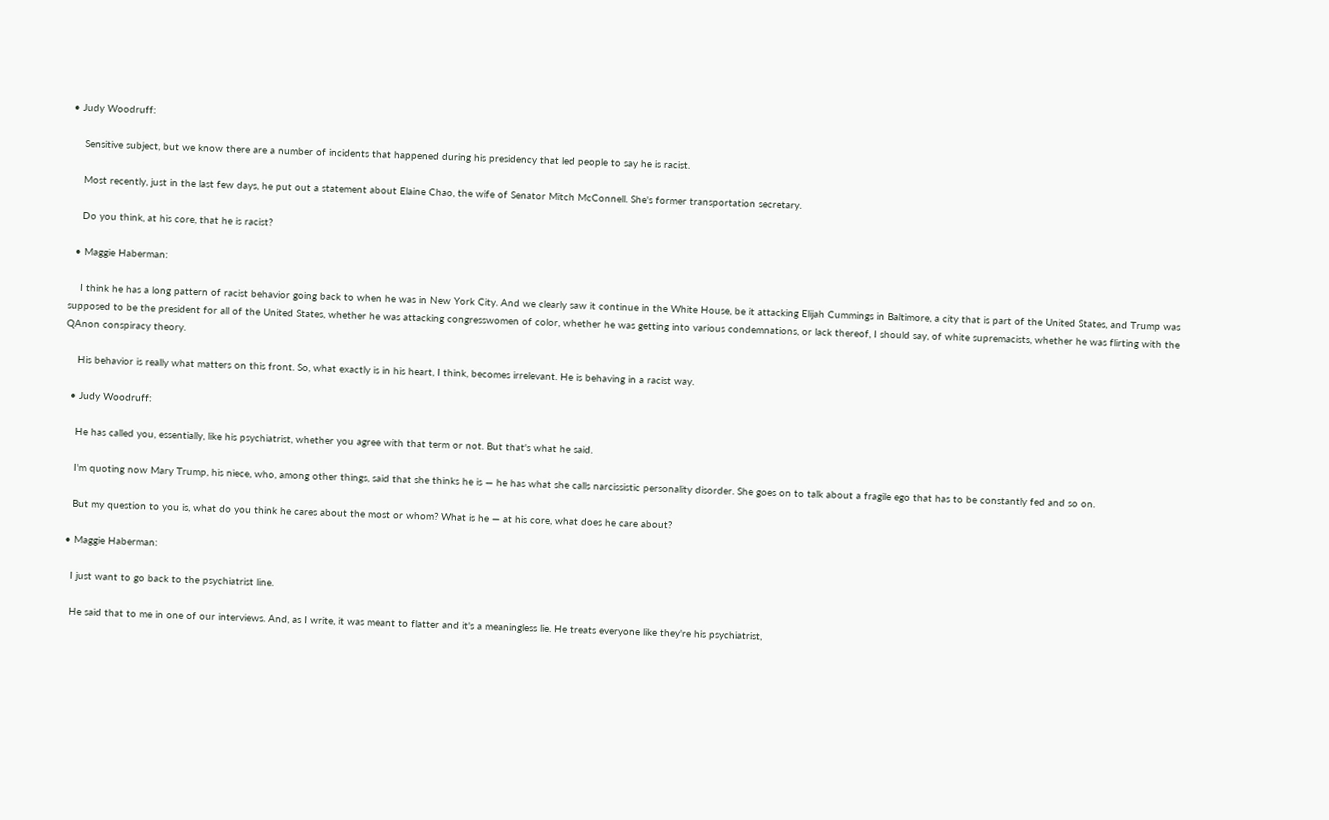• Judy Woodruff:

    Sensitive subject, but we know there are a number of incidents that happened during his presidency that led people to say he is racist.

    Most recently, just in the last few days, he put out a statement about Elaine Chao, the wife of Senator Mitch McConnell. She's former transportation secretary.

    Do you think, at his core, that he is racist?

  • Maggie Haberman:

    I think he has a long pattern of racist behavior going back to when he was in New York City. And we clearly saw it continue in the White House, be it attacking Elijah Cummings in Baltimore, a city that is part of the United States, and Trump was supposed to be the president for all of the United States, whether he was attacking congresswomen of color, whether he was getting into various condemnations, or lack thereof, I should say, of white supremacists, whether he was flirting with the QAnon conspiracy theory.

    His behavior is really what matters on this front. So, what exactly is in his heart, I think, becomes irrelevant. He is behaving in a racist way.

  • Judy Woodruff:

    He has called you, essentially, like his psychiatrist, whether you agree with that term or not. But that's what he said.

    I'm quoting now Mary Trump, his niece, who, among other things, said that she thinks he is — he has what she calls narcissistic personality disorder. She goes on to talk about a fragile ego that has to be constantly fed and so on.

    But my question to you is, what do you think he cares about the most or whom? What is he — at his core, what does he care about?

  • Maggie Haberman:

    I just want to go back to the psychiatrist line.

    He said that to me in one of our interviews. And, as I write, it was meant to flatter and it's a meaningless lie. He treats everyone like they're his psychiatrist,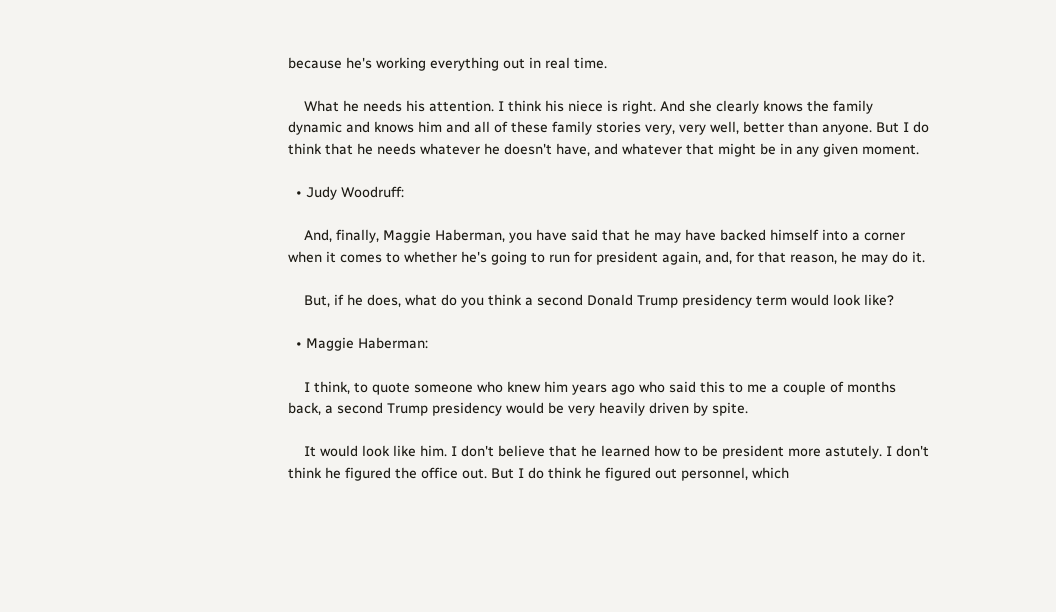because he's working everything out in real time.

    What he needs his attention. I think his niece is right. And she clearly knows the family dynamic and knows him and all of these family stories very, very well, better than anyone. But I do think that he needs whatever he doesn't have, and whatever that might be in any given moment.

  • Judy Woodruff:

    And, finally, Maggie Haberman, you have said that he may have backed himself into a corner when it comes to whether he's going to run for president again, and, for that reason, he may do it.

    But, if he does, what do you think a second Donald Trump presidency term would look like?

  • Maggie Haberman:

    I think, to quote someone who knew him years ago who said this to me a couple of months back, a second Trump presidency would be very heavily driven by spite.

    It would look like him. I don't believe that he learned how to be president more astutely. I don't think he figured the office out. But I do think he figured out personnel, which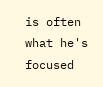is often what he's focused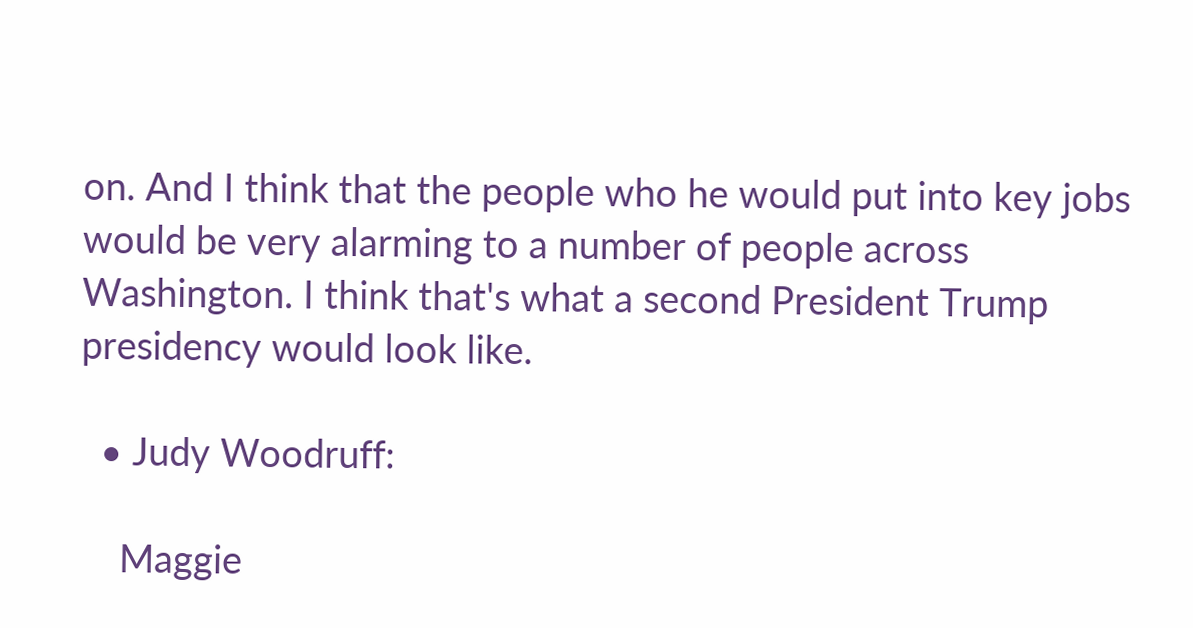on. And I think that the people who he would put into key jobs would be very alarming to a number of people across Washington. I think that's what a second President Trump presidency would look like.

  • Judy Woodruff:

    Maggie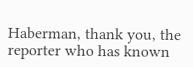Haberman, thank you, the reporter who has known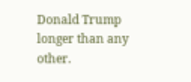Donald Trump longer than any other.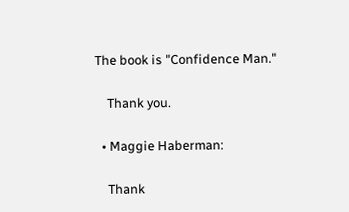The book is "Confidence Man."

    Thank you.

  • Maggie Haberman:

    Thank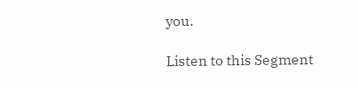you.

Listen to this Segment